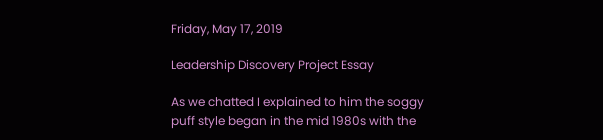Friday, May 17, 2019

Leadership Discovery Project Essay

As we chatted I explained to him the soggy puff style began in the mid 1980s with the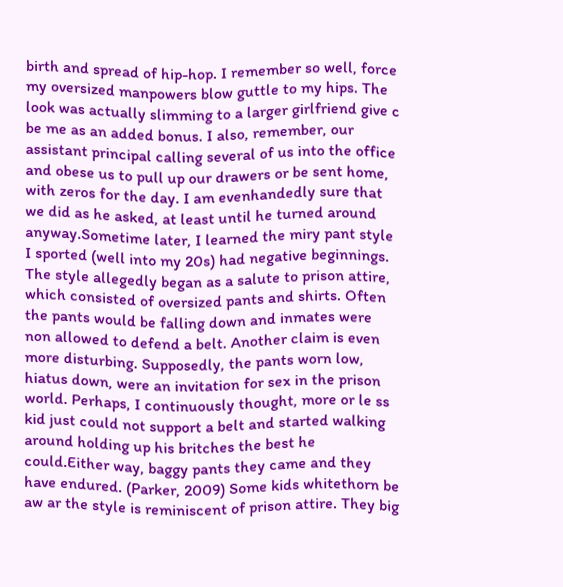birth and spread of hip-hop. I remember so well, force my oversized manpowers blow guttle to my hips. The look was actually slimming to a larger girlfriend give c be me as an added bonus. I also, remember, our assistant principal calling several of us into the office and obese us to pull up our drawers or be sent home, with zeros for the day. I am evenhandedly sure that we did as he asked, at least until he turned around anyway.Sometime later, I learned the miry pant style I sported (well into my 20s) had negative beginnings. The style allegedly began as a salute to prison attire, which consisted of oversized pants and shirts. Often the pants would be falling down and inmates were non allowed to defend a belt. Another claim is even more disturbing. Supposedly, the pants worn low, hiatus down, were an invitation for sex in the prison world. Perhaps, I continuously thought, more or le ss kid just could not support a belt and started walking around holding up his britches the best he could.Either way, baggy pants they came and they have endured. (Parker, 2009) Some kids whitethorn be aw ar the style is reminiscent of prison attire. They big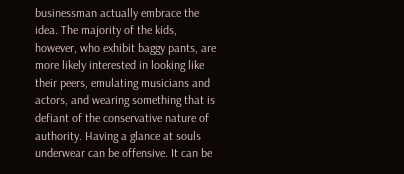businessman actually embrace the idea. The majority of the kids, however, who exhibit baggy pants, are more likely interested in looking like their peers, emulating musicians and actors, and wearing something that is defiant of the conservative nature of authority. Having a glance at souls underwear can be offensive. It can be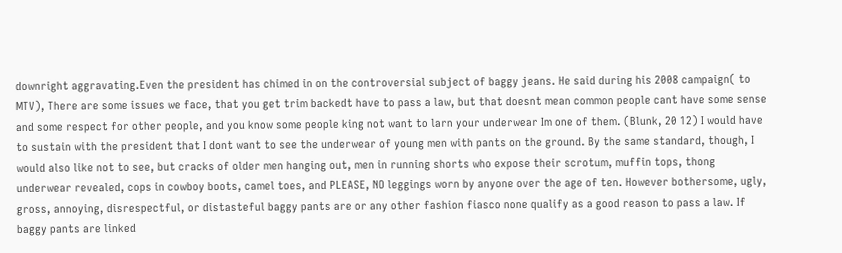downright aggravating.Even the president has chimed in on the controversial subject of baggy jeans. He said during his 2008 campaign( to MTV), There are some issues we face, that you get trim backedt have to pass a law, but that doesnt mean common people cant have some sense and some respect for other people, and you know some people king not want to larn your underwear Im one of them. (Blunk, 20 12) I would have to sustain with the president that I dont want to see the underwear of young men with pants on the ground. By the same standard, though, I would also like not to see, but cracks of older men hanging out, men in running shorts who expose their scrotum, muffin tops, thong underwear revealed, cops in cowboy boots, camel toes, and PLEASE, NO leggings worn by anyone over the age of ten. However bothersome, ugly, gross, annoying, disrespectful, or distasteful baggy pants are or any other fashion fiasco none qualify as a good reason to pass a law. If baggy pants are linked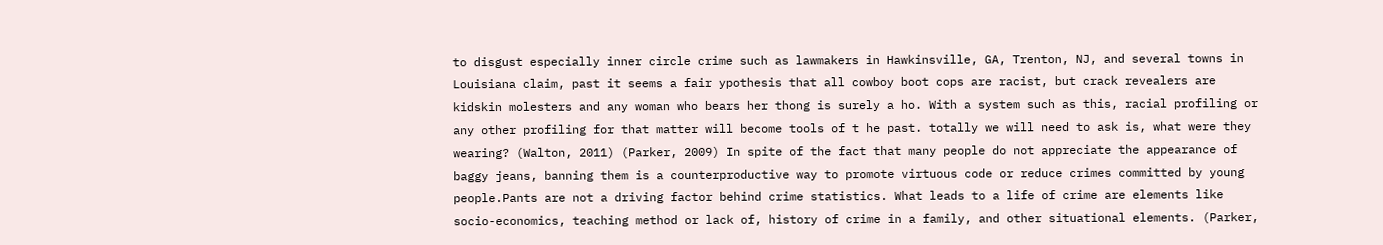to disgust especially inner circle crime such as lawmakers in Hawkinsville, GA, Trenton, NJ, and several towns in Louisiana claim, past it seems a fair ypothesis that all cowboy boot cops are racist, but crack revealers are kidskin molesters and any woman who bears her thong is surely a ho. With a system such as this, racial profiling or any other profiling for that matter will become tools of t he past. totally we will need to ask is, what were they wearing? (Walton, 2011) (Parker, 2009) In spite of the fact that many people do not appreciate the appearance of baggy jeans, banning them is a counterproductive way to promote virtuous code or reduce crimes committed by young people.Pants are not a driving factor behind crime statistics. What leads to a life of crime are elements like socio-economics, teaching method or lack of, history of crime in a family, and other situational elements. (Parker,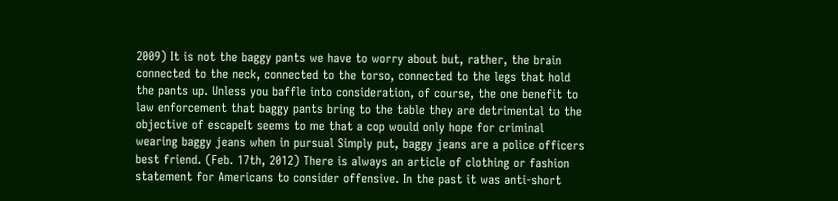2009) It is not the baggy pants we have to worry about but, rather, the brain connected to the neck, connected to the torso, connected to the legs that hold the pants up. Unless you baffle into consideration, of course, the one benefit to law enforcement that baggy pants bring to the table they are detrimental to the objective of escapeIt seems to me that a cop would only hope for criminal wearing baggy jeans when in pursual Simply put, baggy jeans are a police officers best friend. (Feb. 17th, 2012) There is always an article of clothing or fashion statement for Americans to consider offensive. In the past it was anti-short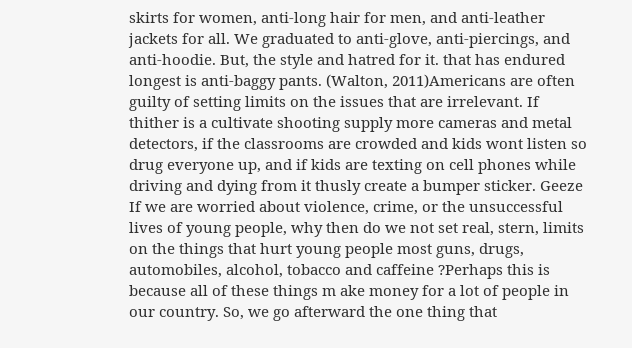skirts for women, anti-long hair for men, and anti-leather jackets for all. We graduated to anti-glove, anti-piercings, and anti-hoodie. But, the style and hatred for it. that has endured longest is anti-baggy pants. (Walton, 2011)Americans are often guilty of setting limits on the issues that are irrelevant. If thither is a cultivate shooting supply more cameras and metal detectors, if the classrooms are crowded and kids wont listen so drug everyone up, and if kids are texting on cell phones while driving and dying from it thusly create a bumper sticker. Geeze If we are worried about violence, crime, or the unsuccessful lives of young people, why then do we not set real, stern, limits on the things that hurt young people most guns, drugs, automobiles, alcohol, tobacco and caffeine ?Perhaps this is because all of these things m ake money for a lot of people in our country. So, we go afterward the one thing that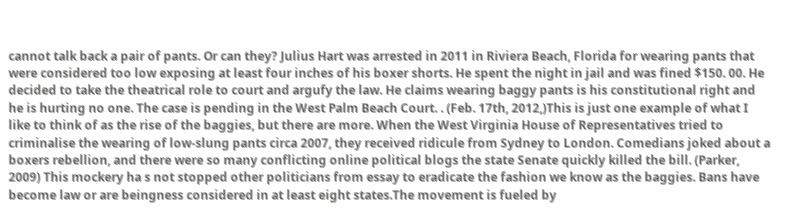cannot talk back a pair of pants. Or can they? Julius Hart was arrested in 2011 in Riviera Beach, Florida for wearing pants that were considered too low exposing at least four inches of his boxer shorts. He spent the night in jail and was fined $150. 00. He decided to take the theatrical role to court and argufy the law. He claims wearing baggy pants is his constitutional right and he is hurting no one. The case is pending in the West Palm Beach Court. . (Feb. 17th, 2012,)This is just one example of what I like to think of as the rise of the baggies, but there are more. When the West Virginia House of Representatives tried to criminalise the wearing of low-slung pants circa 2007, they received ridicule from Sydney to London. Comedians joked about a boxers rebellion, and there were so many conflicting online political blogs the state Senate quickly killed the bill. (Parker, 2009) This mockery ha s not stopped other politicians from essay to eradicate the fashion we know as the baggies. Bans have become law or are beingness considered in at least eight states.The movement is fueled by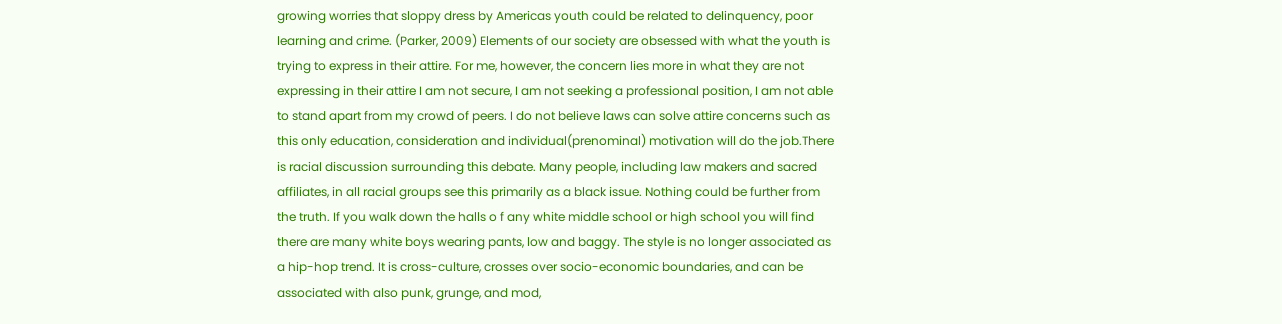growing worries that sloppy dress by Americas youth could be related to delinquency, poor learning and crime. (Parker, 2009) Elements of our society are obsessed with what the youth is trying to express in their attire. For me, however, the concern lies more in what they are not expressing in their attire I am not secure, I am not seeking a professional position, I am not able to stand apart from my crowd of peers. I do not believe laws can solve attire concerns such as this only education, consideration and individual(prenominal) motivation will do the job.There is racial discussion surrounding this debate. Many people, including law makers and sacred affiliates, in all racial groups see this primarily as a black issue. Nothing could be further from the truth. If you walk down the halls o f any white middle school or high school you will find there are many white boys wearing pants, low and baggy. The style is no longer associated as a hip-hop trend. It is cross-culture, crosses over socio-economic boundaries, and can be associated with also punk, grunge, and mod,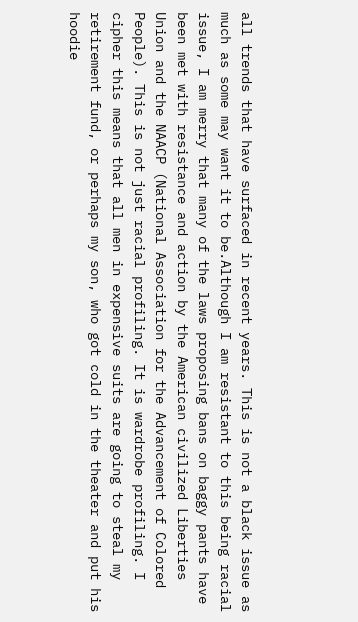all trends that have surfaced in recent years. This is not a black issue as much as some may want it to be.Although I am resistant to this being racial issue, I am merry that many of the laws proposing bans on baggy pants have been met with resistance and action by the American civilized Liberties Union and the NAACP (National Association for the Advancement of Colored People). This is not just racial profiling. It is wardrobe profiling. I cipher this means that all men in expensive suits are going to steal my retirement fund, or perhaps my son, who got cold in the theater and put his hoodie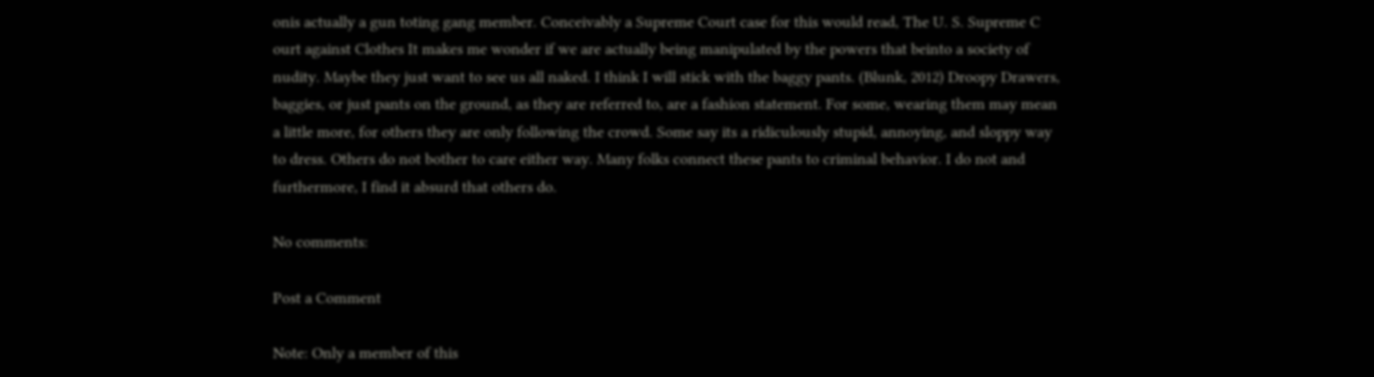onis actually a gun toting gang member. Conceivably a Supreme Court case for this would read, The U. S. Supreme C ourt against Clothes It makes me wonder if we are actually being manipulated by the powers that beinto a society of nudity. Maybe they just want to see us all naked. I think I will stick with the baggy pants. (Blunk, 2012) Droopy Drawers, baggies, or just pants on the ground, as they are referred to, are a fashion statement. For some, wearing them may mean a little more, for others they are only following the crowd. Some say its a ridiculously stupid, annoying, and sloppy way to dress. Others do not bother to care either way. Many folks connect these pants to criminal behavior. I do not and furthermore, I find it absurd that others do.

No comments:

Post a Comment

Note: Only a member of this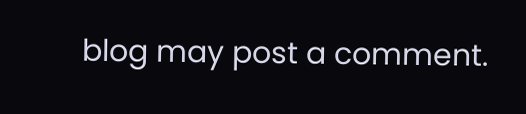blog may post a comment.